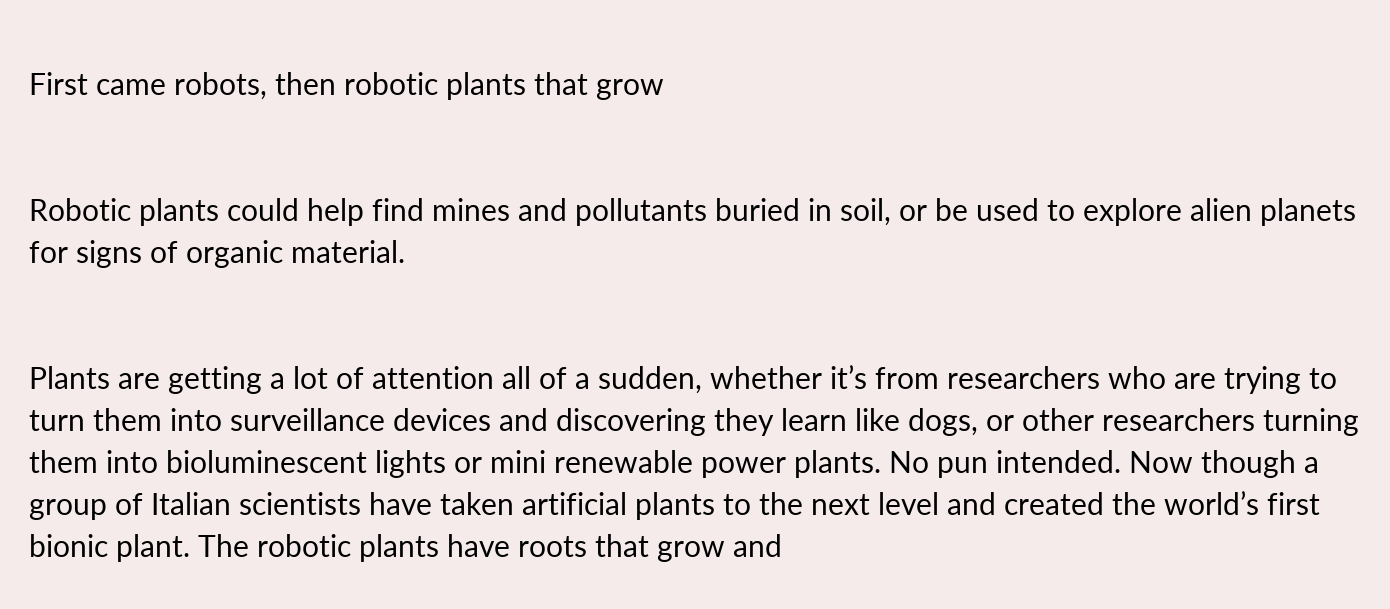First came robots, then robotic plants that grow


Robotic plants could help find mines and pollutants buried in soil, or be used to explore alien planets for signs of organic material.


Plants are getting a lot of attention all of a sudden, whether it’s from researchers who are trying to turn them into surveillance devices and discovering they learn like dogs, or other researchers turning them into bioluminescent lights or mini renewable power plants. No pun intended. Now though a group of Italian scientists have taken artificial plants to the next level and created the world’s first bionic plant. The robotic plants have roots that grow and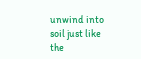unwind into soil just like the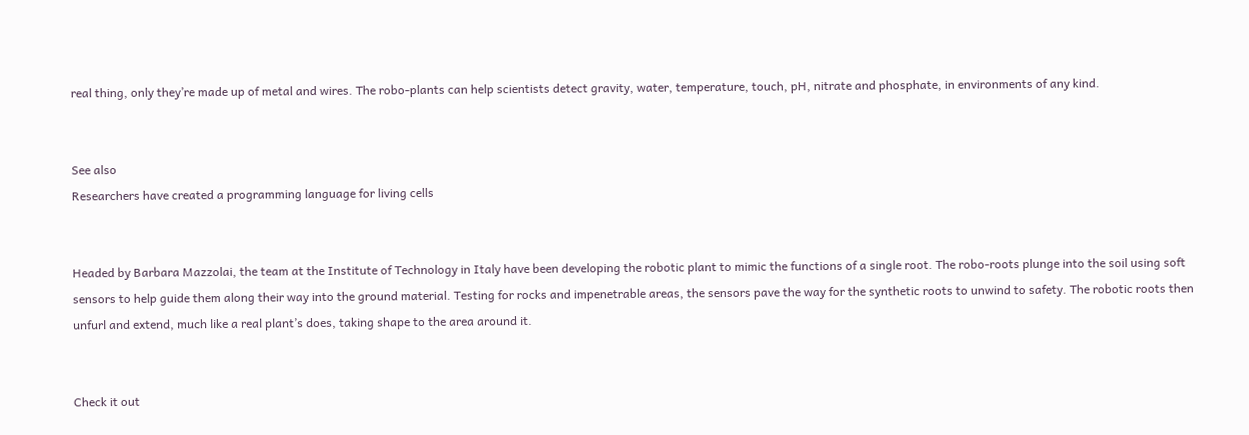real thing, only they’re made up of metal and wires. The robo-plants can help scientists detect gravity, water, temperature, touch, pH, nitrate and phosphate, in environments of any kind.


See also
Researchers have created a programming language for living cells


Headed by Barbara Mazzolai, the team at the Institute of Technology in Italy have been developing the robotic plant to mimic the functions of a single root. The robo-roots plunge into the soil using soft sensors to help guide them along their way into the ground material. Testing for rocks and impenetrable areas, the sensors pave the way for the synthetic roots to unwind to safety. The robotic roots then unfurl and extend, much like a real plant’s does, taking shape to the area around it.


Check it out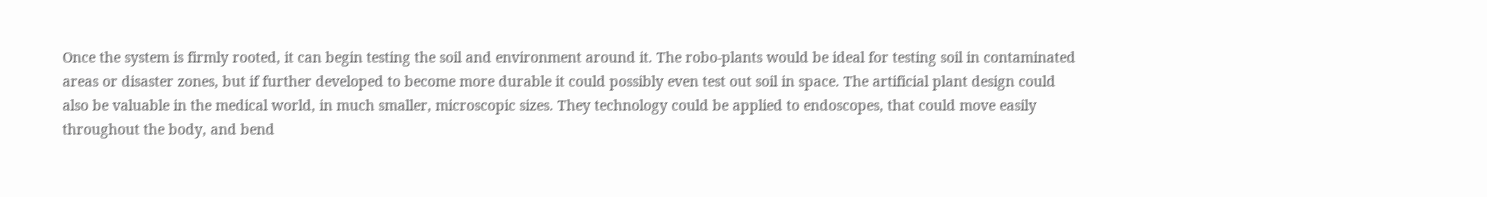Once the system is firmly rooted, it can begin testing the soil and environment around it. The robo-plants would be ideal for testing soil in contaminated areas or disaster zones, but if further developed to become more durable it could possibly even test out soil in space. The artificial plant design could also be valuable in the medical world, in much smaller, microscopic sizes. They technology could be applied to endoscopes, that could move easily throughout the body, and bend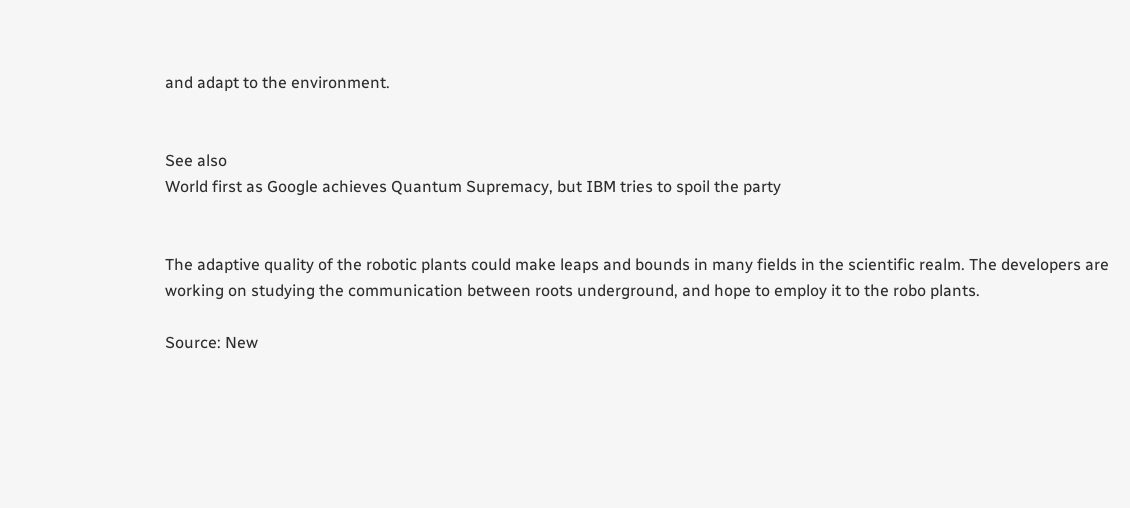and adapt to the environment.


See also
World first as Google achieves Quantum Supremacy, but IBM tries to spoil the party


The adaptive quality of the robotic plants could make leaps and bounds in many fields in the scientific realm. The developers are working on studying the communication between roots underground, and hope to employ it to the robo plants.

Source: New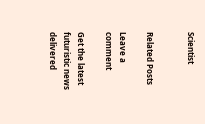Scientist


Related Posts

Leave a comment

Get the latest futuristic news delivered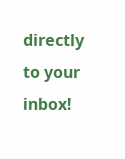directly to your inbox!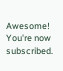Awesome! You're now subscribed.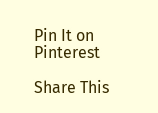Pin It on Pinterest

Share This